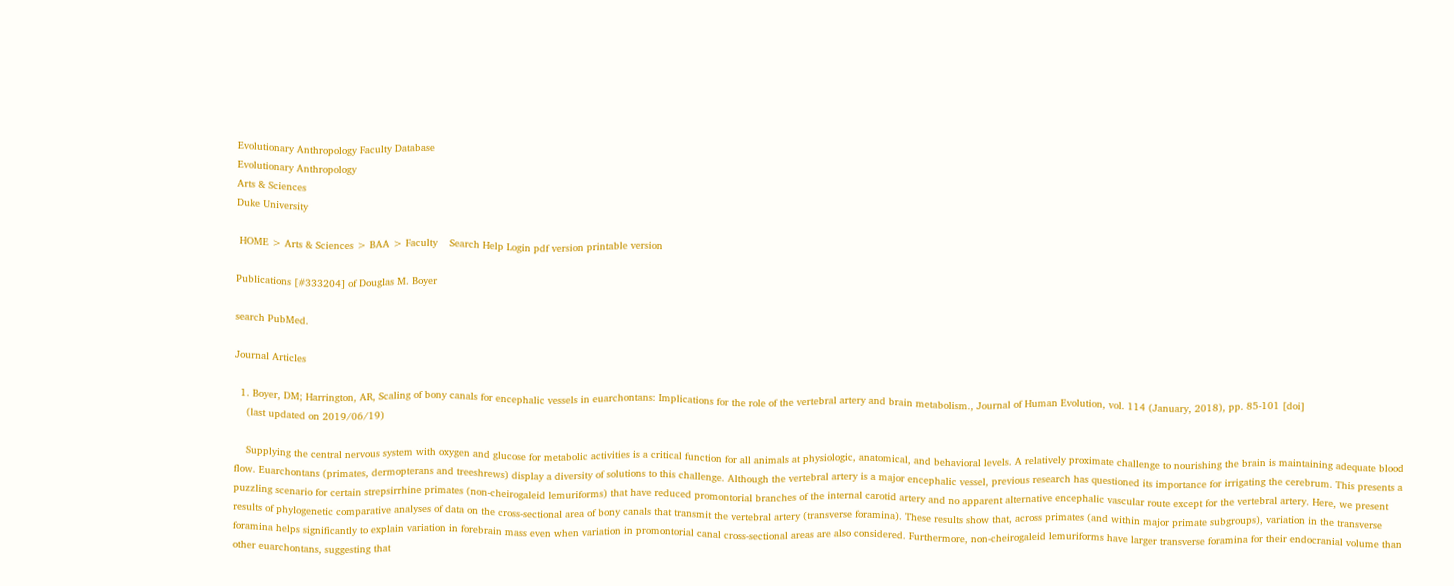Evolutionary Anthropology Faculty Database
Evolutionary Anthropology
Arts & Sciences
Duke University

 HOME > Arts & Sciences > BAA > Faculty    Search Help Login pdf version printable version

Publications [#333204] of Douglas M. Boyer

search PubMed.

Journal Articles

  1. Boyer, DM; Harrington, AR, Scaling of bony canals for encephalic vessels in euarchontans: Implications for the role of the vertebral artery and brain metabolism., Journal of Human Evolution, vol. 114 (January, 2018), pp. 85-101 [doi]
    (last updated on 2019/06/19)

    Supplying the central nervous system with oxygen and glucose for metabolic activities is a critical function for all animals at physiologic, anatomical, and behavioral levels. A relatively proximate challenge to nourishing the brain is maintaining adequate blood flow. Euarchontans (primates, dermopterans and treeshrews) display a diversity of solutions to this challenge. Although the vertebral artery is a major encephalic vessel, previous research has questioned its importance for irrigating the cerebrum. This presents a puzzling scenario for certain strepsirrhine primates (non-cheirogaleid lemuriforms) that have reduced promontorial branches of the internal carotid artery and no apparent alternative encephalic vascular route except for the vertebral artery. Here, we present results of phylogenetic comparative analyses of data on the cross-sectional area of bony canals that transmit the vertebral artery (transverse foramina). These results show that, across primates (and within major primate subgroups), variation in the transverse foramina helps significantly to explain variation in forebrain mass even when variation in promontorial canal cross-sectional areas are also considered. Furthermore, non-cheirogaleid lemuriforms have larger transverse foramina for their endocranial volume than other euarchontans, suggesting that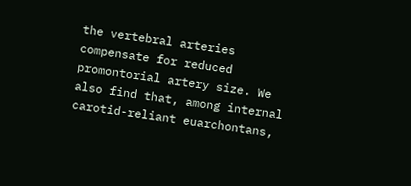the vertebral arteries compensate for reduced promontorial artery size. We also find that, among internal carotid-reliant euarchontans,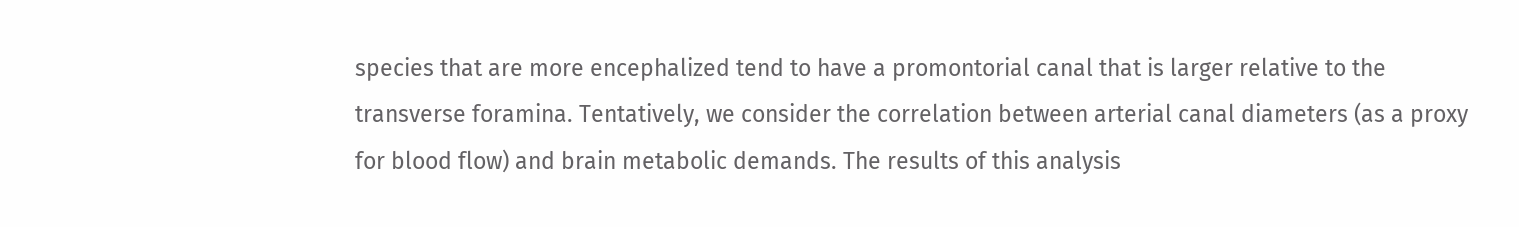species that are more encephalized tend to have a promontorial canal that is larger relative to the transverse foramina. Tentatively, we consider the correlation between arterial canal diameters (as a proxy for blood flow) and brain metabolic demands. The results of this analysis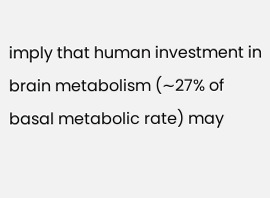imply that human investment in brain metabolism (∼27% of basal metabolic rate) may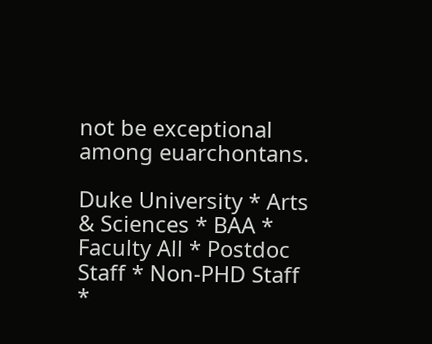not be exceptional among euarchontans.

Duke University * Arts & Sciences * BAA * Faculty All * Postdoc Staff * Non-PHD Staff *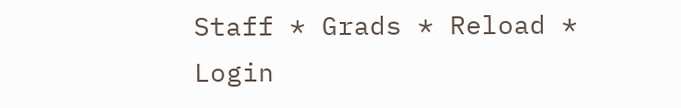Staff * Grads * Reload * Login